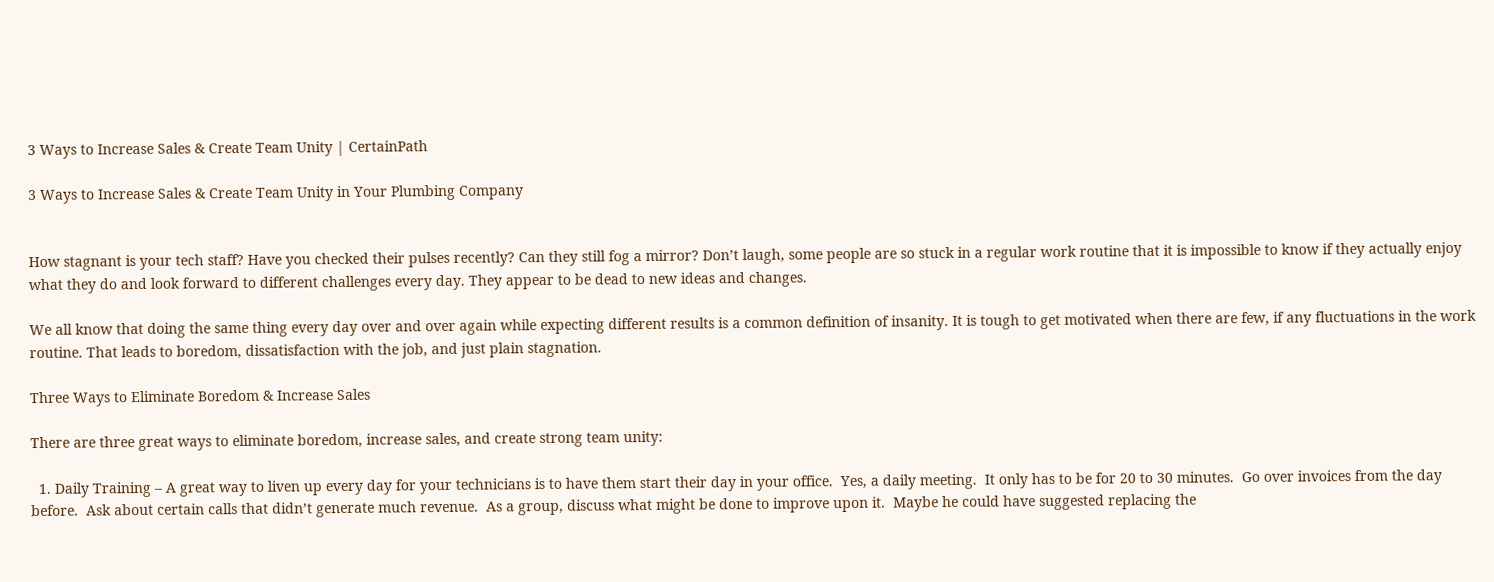3 Ways to Increase Sales & Create Team Unity | CertainPath

3 Ways to Increase Sales & Create Team Unity in Your Plumbing Company


How stagnant is your tech staff? Have you checked their pulses recently? Can they still fog a mirror? Don’t laugh, some people are so stuck in a regular work routine that it is impossible to know if they actually enjoy what they do and look forward to different challenges every day. They appear to be dead to new ideas and changes.

We all know that doing the same thing every day over and over again while expecting different results is a common definition of insanity. It is tough to get motivated when there are few, if any fluctuations in the work routine. That leads to boredom, dissatisfaction with the job, and just plain stagnation.

Three Ways to Eliminate Boredom & Increase Sales

There are three great ways to eliminate boredom, increase sales, and create strong team unity:

  1. Daily Training – A great way to liven up every day for your technicians is to have them start their day in your office.  Yes, a daily meeting.  It only has to be for 20 to 30 minutes.  Go over invoices from the day before.  Ask about certain calls that didn’t generate much revenue.  As a group, discuss what might be done to improve upon it.  Maybe he could have suggested replacing the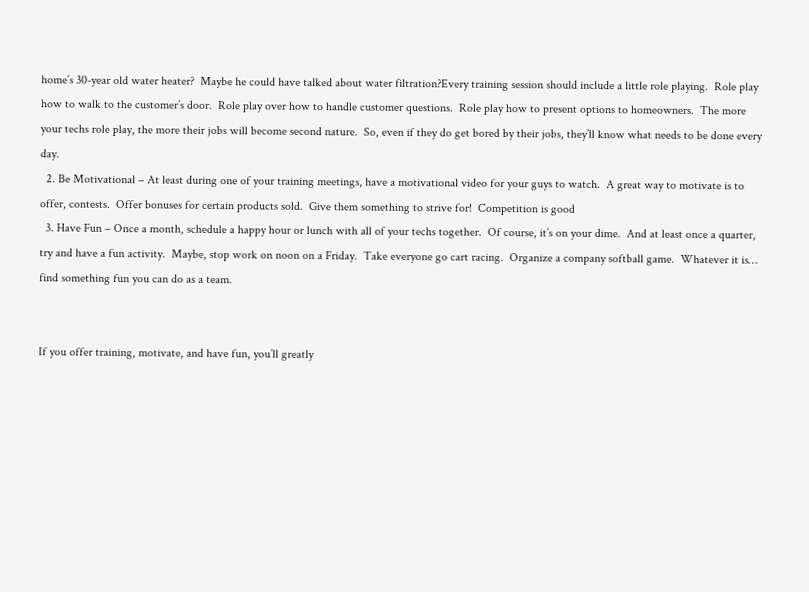home’s 30-year old water heater?  Maybe he could have talked about water filtration?Every training session should include a little role playing.  Role play how to walk to the customer’s door.  Role play over how to handle customer questions.  Role play how to present options to homeowners.  The more your techs role play, the more their jobs will become second nature.  So, even if they do get bored by their jobs, they’ll know what needs to be done every day.
  2. Be Motivational – At least during one of your training meetings, have a motivational video for your guys to watch.  A great way to motivate is to offer, contests.  Offer bonuses for certain products sold.  Give them something to strive for!  Competition is good
  3. Have Fun – Once a month, schedule a happy hour or lunch with all of your techs together.  Of course, it’s on your dime.  And at least once a quarter, try and have a fun activity.  Maybe, stop work on noon on a Friday.  Take everyone go cart racing.  Organize a company softball game.  Whatever it is… find something fun you can do as a team.


If you offer training, motivate, and have fun, you’ll greatly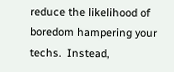reduce the likelihood of boredom hampering your techs.  Instead,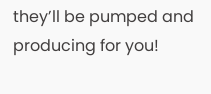they’ll be pumped and producing for you!